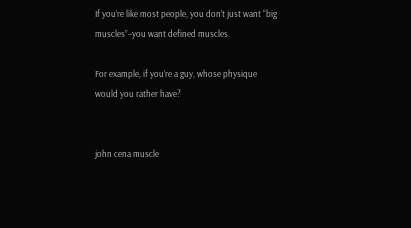If you’re like most people, you don’t just want “big muscles”–you want defined muscles.

For example, if you’re a guy, whose physique would you rather have?


john cena muscle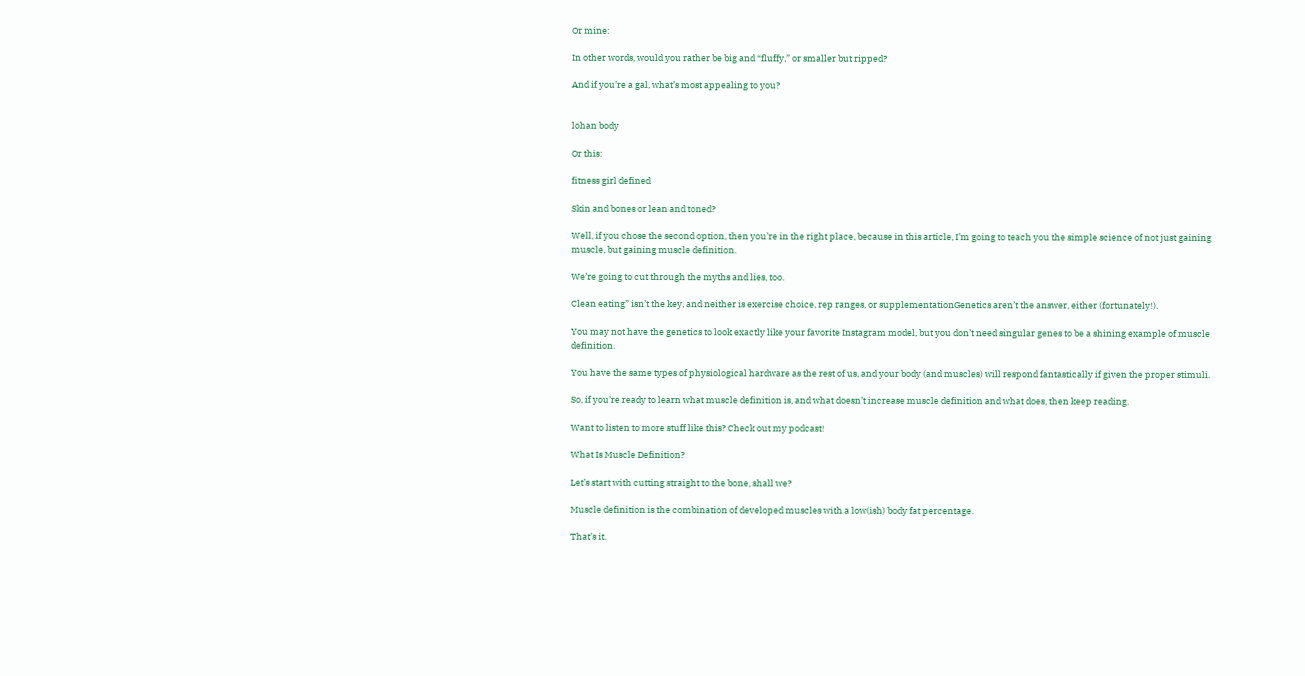Or mine:

In other words, would you rather be big and “fluffy,” or smaller but ripped?

And if you’re a gal, what’s most appealing to you?


lohan body

Or this:

fitness girl defined

Skin and bones or lean and toned?

Well, if you chose the second option, then you’re in the right place, because in this article, I’m going to teach you the simple science of not just gaining muscle, but gaining muscle definition.

We’re going to cut through the myths and lies, too.

Clean eating” isn’t the key, and neither is exercise choice, rep ranges, or supplementationGenetics aren’t the answer, either (fortunately!).

You may not have the genetics to look exactly like your favorite Instagram model, but you don’t need singular genes to be a shining example of muscle definition.

You have the same types of physiological hardware as the rest of us, and your body (and muscles) will respond fantastically if given the proper stimuli.

So, if you’re ready to learn what muscle definition is, and what doesn’t increase muscle definition and what does, then keep reading.

Want to listen to more stuff like this? Check out my podcast!

What Is Muscle Definition?

Let’s start with cutting straight to the bone, shall we?

Muscle definition is the combination of developed muscles with a low(ish) body fat percentage.

That’s it.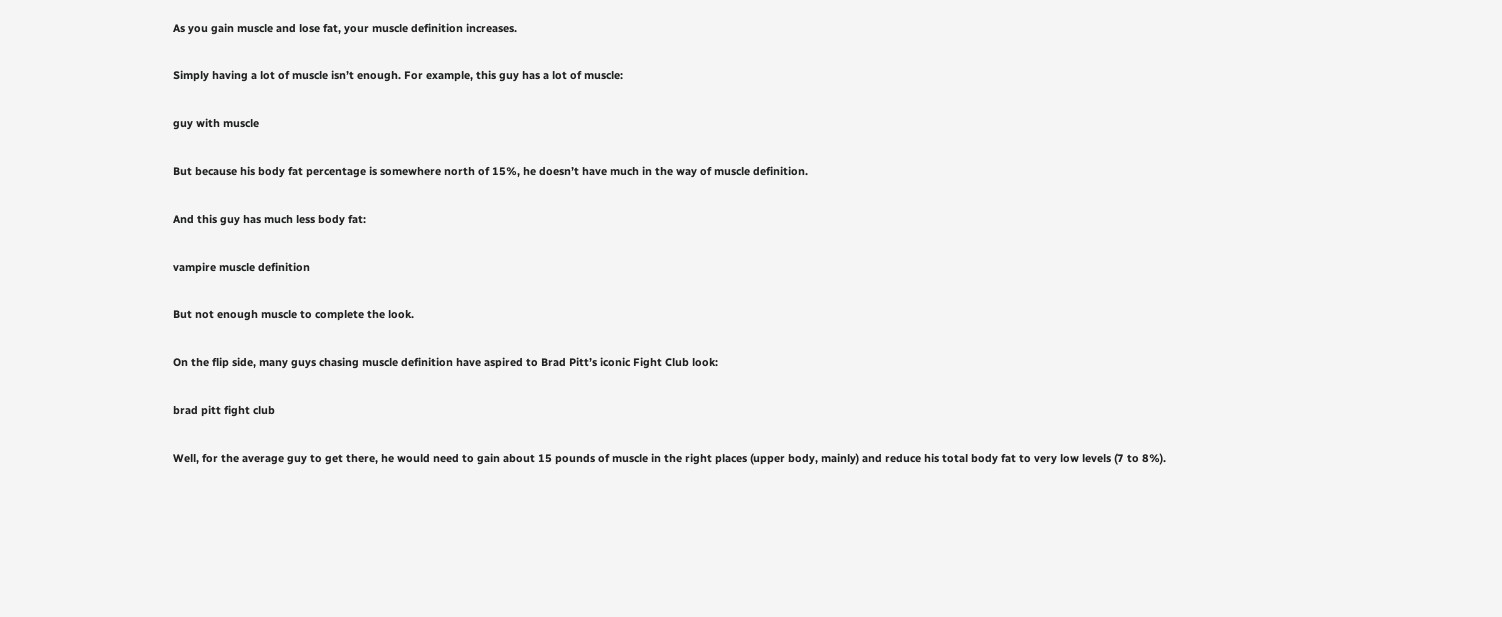As you gain muscle and lose fat, your muscle definition increases.

Simply having a lot of muscle isn’t enough. For example, this guy has a lot of muscle:

guy with muscle

But because his body fat percentage is somewhere north of 15%, he doesn’t have much in the way of muscle definition.

And this guy has much less body fat:

vampire muscle definition

But not enough muscle to complete the look.

On the flip side, many guys chasing muscle definition have aspired to Brad Pitt’s iconic Fight Club look:

brad pitt fight club

Well, for the average guy to get there, he would need to gain about 15 pounds of muscle in the right places (upper body, mainly) and reduce his total body fat to very low levels (7 to 8%).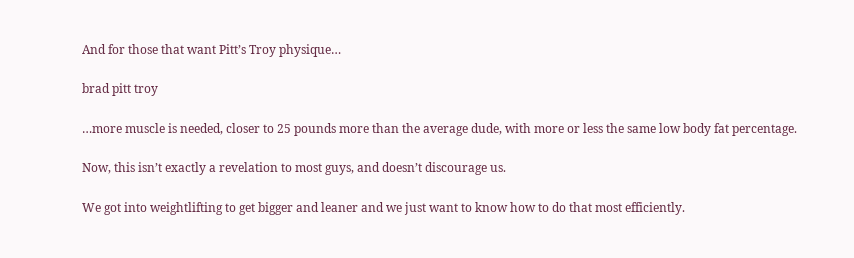And for those that want Pitt’s Troy physique…

brad pitt troy

…more muscle is needed, closer to 25 pounds more than the average dude, with more or less the same low body fat percentage.

Now, this isn’t exactly a revelation to most guys, and doesn’t discourage us.

We got into weightlifting to get bigger and leaner and we just want to know how to do that most efficiently.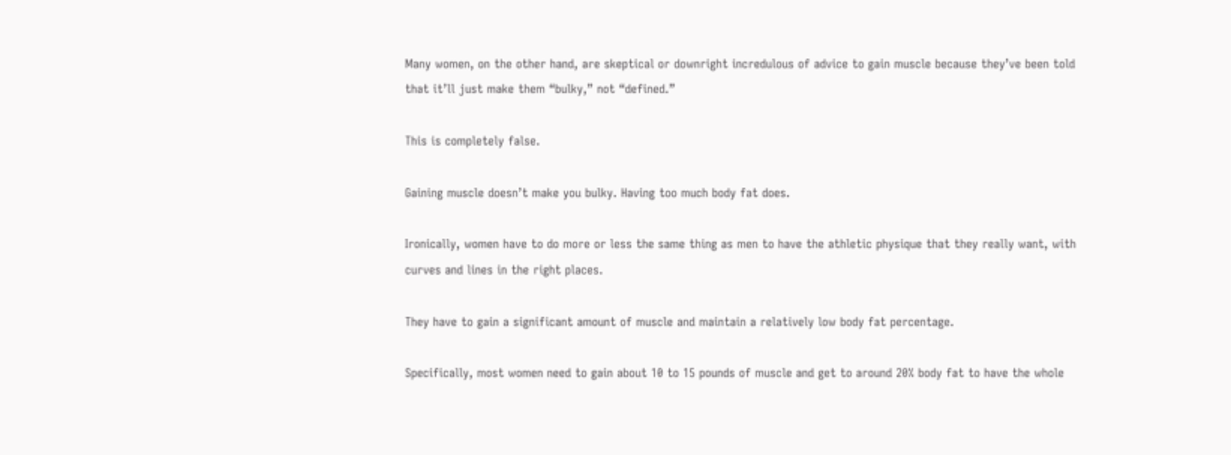Many women, on the other hand, are skeptical or downright incredulous of advice to gain muscle because they’ve been told that it’ll just make them “bulky,” not “defined.”

This is completely false.

Gaining muscle doesn’t make you bulky. Having too much body fat does.

Ironically, women have to do more or less the same thing as men to have the athletic physique that they really want, with curves and lines in the right places.

They have to gain a significant amount of muscle and maintain a relatively low body fat percentage.

Specifically, most women need to gain about 10 to 15 pounds of muscle and get to around 20% body fat to have the whole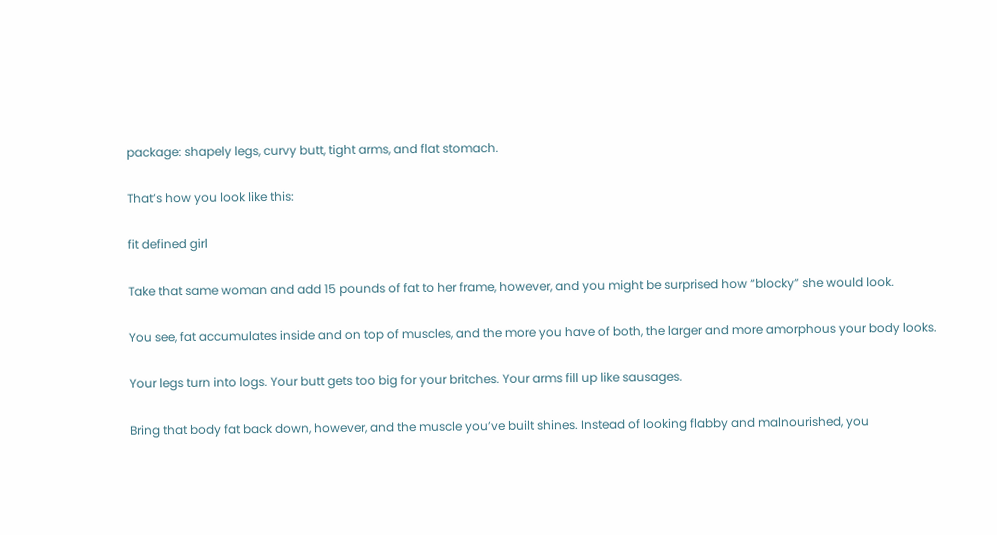package: shapely legs, curvy butt, tight arms, and flat stomach.

That’s how you look like this:

fit defined girl

Take that same woman and add 15 pounds of fat to her frame, however, and you might be surprised how “blocky” she would look.

You see, fat accumulates inside and on top of muscles, and the more you have of both, the larger and more amorphous your body looks.

Your legs turn into logs. Your butt gets too big for your britches. Your arms fill up like sausages.

Bring that body fat back down, however, and the muscle you’ve built shines. Instead of looking flabby and malnourished, you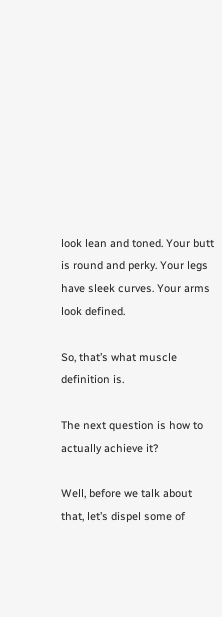look lean and toned. Your butt is round and perky. Your legs have sleek curves. Your arms look defined.

So, that’s what muscle definition is.

The next question is how to actually achieve it?

Well, before we talk about that, let’s dispel some of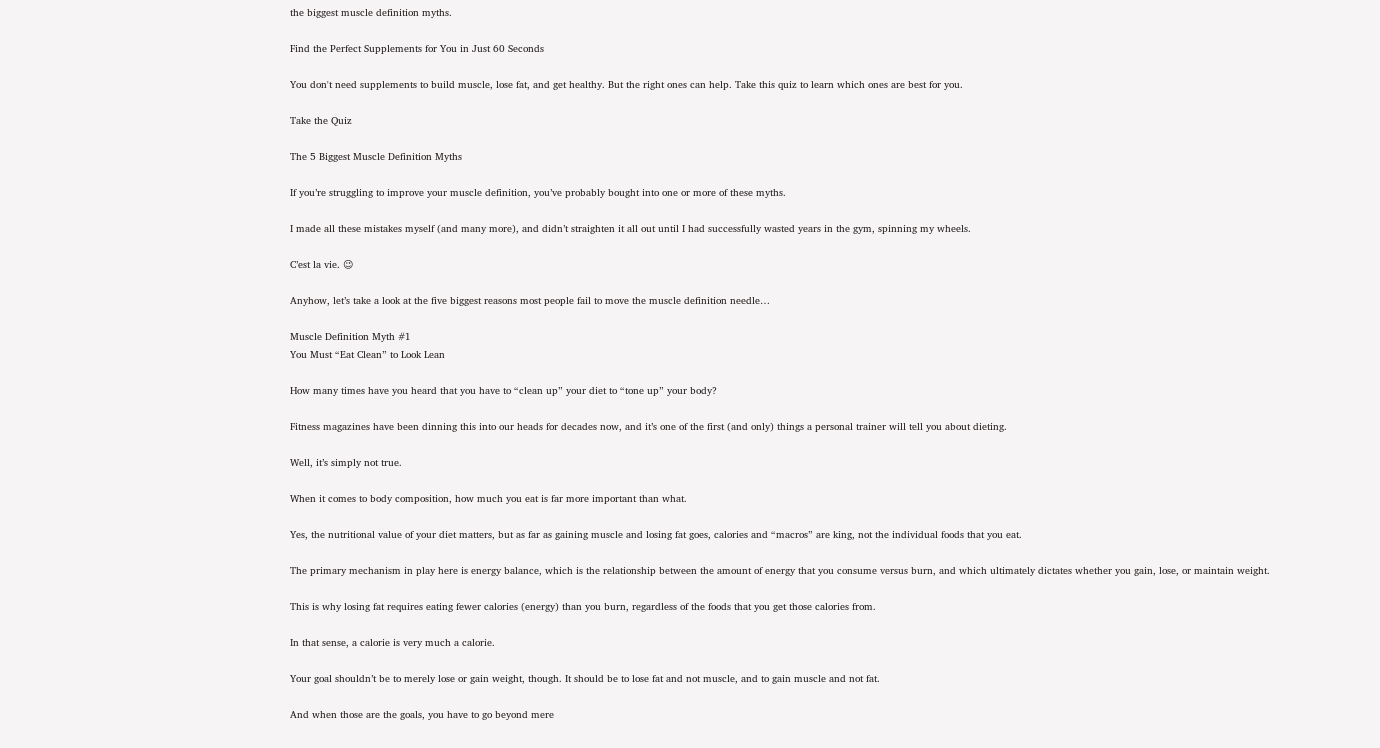the biggest muscle definition myths.

Find the Perfect Supplements for You in Just 60 Seconds

You don't need supplements to build muscle, lose fat, and get healthy. But the right ones can help. Take this quiz to learn which ones are best for you.

Take the Quiz

The 5 Biggest Muscle Definition Myths

If you’re struggling to improve your muscle definition, you’ve probably bought into one or more of these myths.

I made all these mistakes myself (and many more), and didn’t straighten it all out until I had successfully wasted years in the gym, spinning my wheels.

C’est la vie. 😉

Anyhow, let’s take a look at the five biggest reasons most people fail to move the muscle definition needle…

Muscle Definition Myth #1
You Must “Eat Clean” to Look Lean

How many times have you heard that you have to “clean up” your diet to “tone up” your body?

Fitness magazines have been dinning this into our heads for decades now, and it’s one of the first (and only) things a personal trainer will tell you about dieting.

Well, it’s simply not true.

When it comes to body composition, how much you eat is far more important than what.

Yes, the nutritional value of your diet matters, but as far as gaining muscle and losing fat goes, calories and “macros” are king, not the individual foods that you eat.

The primary mechanism in play here is energy balance, which is the relationship between the amount of energy that you consume versus burn, and which ultimately dictates whether you gain, lose, or maintain weight.

This is why losing fat requires eating fewer calories (energy) than you burn, regardless of the foods that you get those calories from.

In that sense, a calorie is very much a calorie.

Your goal shouldn’t be to merely lose or gain weight, though. It should be to lose fat and not muscle, and to gain muscle and not fat.

And when those are the goals, you have to go beyond mere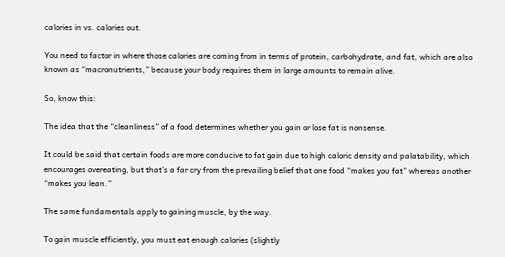calories in vs. calories out.

You need to factor in where those calories are coming from in terms of protein, carbohydrate, and fat, which are also known as “macronutrients,” because your body requires them in large amounts to remain alive.

So, know this:

The idea that the “cleanliness” of a food determines whether you gain or lose fat is nonsense.

It could be said that certain foods are more conducive to fat gain due to high caloric density and palatability, which encourages overeating, but that’s a far cry from the prevailing belief that one food “makes you fat” whereas another “makes you lean.”

The same fundamentals apply to gaining muscle, by the way.

To gain muscle efficiently, you must eat enough calories (slightly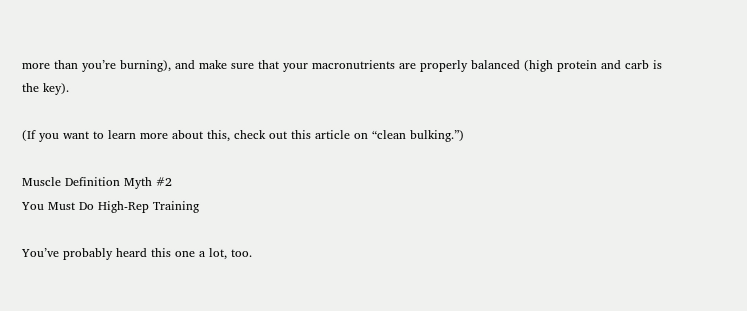more than you’re burning), and make sure that your macronutrients are properly balanced (high protein and carb is the key).

(If you want to learn more about this, check out this article on “clean bulking.”)

Muscle Definition Myth #2
You Must Do High-Rep Training

You’ve probably heard this one a lot, too.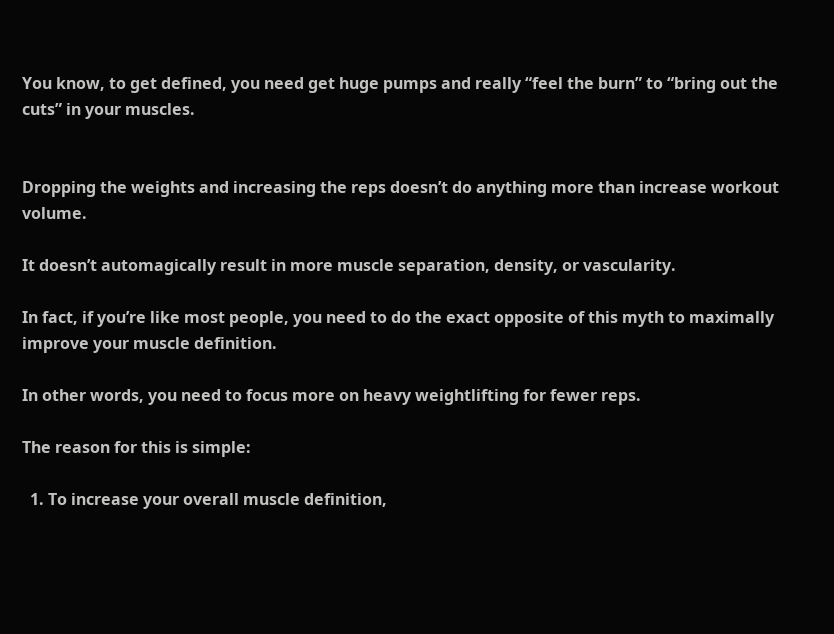You know, to get defined, you need get huge pumps and really “feel the burn” to “bring out the cuts” in your muscles.


Dropping the weights and increasing the reps doesn’t do anything more than increase workout volume.

It doesn’t automagically result in more muscle separation, density, or vascularity.

In fact, if you’re like most people, you need to do the exact opposite of this myth to maximally improve your muscle definition.

In other words, you need to focus more on heavy weightlifting for fewer reps.

The reason for this is simple:

  1. To increase your overall muscle definition,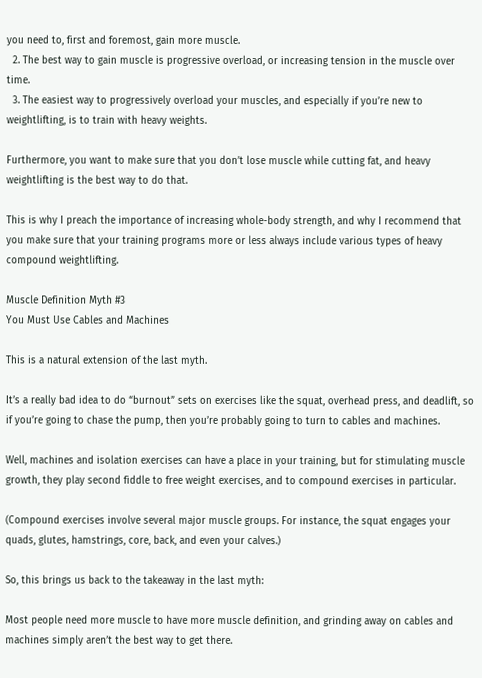you need to, first and foremost, gain more muscle.
  2. The best way to gain muscle is progressive overload, or increasing tension in the muscle over time.
  3. The easiest way to progressively overload your muscles, and especially if you’re new to weightlifting, is to train with heavy weights.

Furthermore, you want to make sure that you don’t lose muscle while cutting fat, and heavy weightlifting is the best way to do that.

This is why I preach the importance of increasing whole-body strength, and why I recommend that you make sure that your training programs more or less always include various types of heavy compound weightlifting.

Muscle Definition Myth #3
You Must Use Cables and Machines

This is a natural extension of the last myth.

It’s a really bad idea to do “burnout” sets on exercises like the squat, overhead press, and deadlift, so if you’re going to chase the pump, then you’re probably going to turn to cables and machines.

Well, machines and isolation exercises can have a place in your training, but for stimulating muscle growth, they play second fiddle to free weight exercises, and to compound exercises in particular.

(Compound exercises involve several major muscle groups. For instance, the squat engages your quads, glutes, hamstrings, core, back, and even your calves.)

So, this brings us back to the takeaway in the last myth:

Most people need more muscle to have more muscle definition, and grinding away on cables and machines simply aren’t the best way to get there.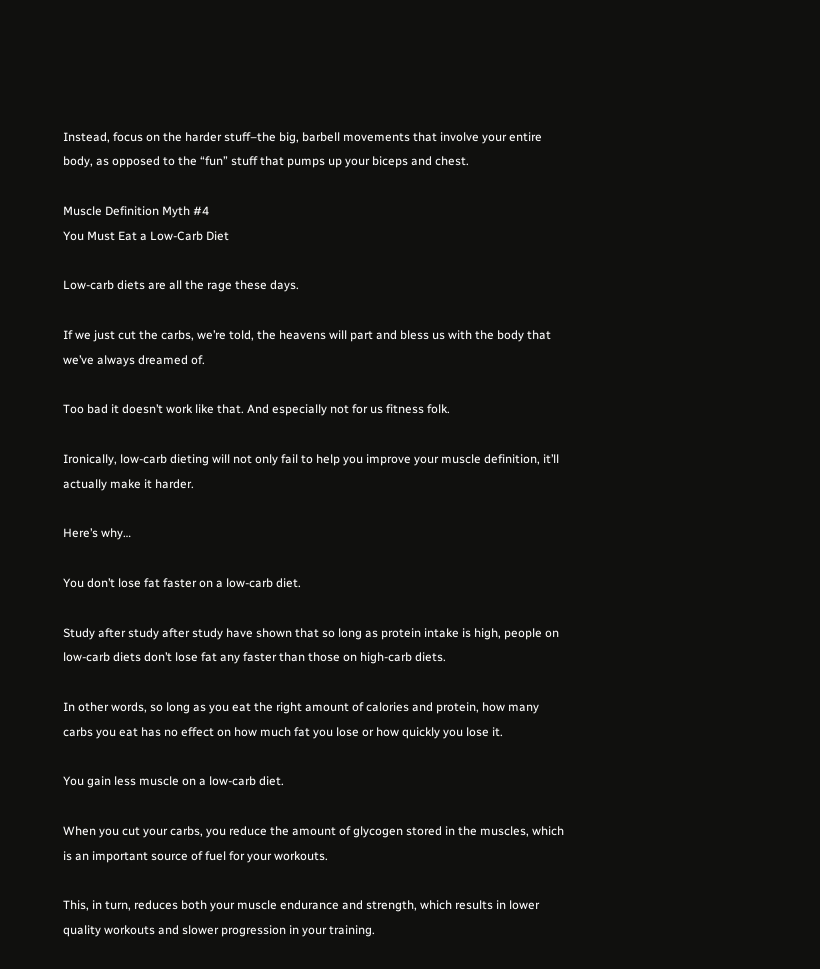Instead, focus on the harder stuff–the big, barbell movements that involve your entire body, as opposed to the “fun” stuff that pumps up your biceps and chest.

Muscle Definition Myth #4
You Must Eat a Low-Carb Diet

Low-carb diets are all the rage these days.

If we just cut the carbs, we’re told, the heavens will part and bless us with the body that we’ve always dreamed of.

Too bad it doesn’t work like that. And especially not for us fitness folk.

Ironically, low-carb dieting will not only fail to help you improve your muscle definition, it’ll actually make it harder.

Here’s why…

You don’t lose fat faster on a low-carb diet.

Study after study after study have shown that so long as protein intake is high, people on low-carb diets don’t lose fat any faster than those on high-carb diets.

In other words, so long as you eat the right amount of calories and protein, how many carbs you eat has no effect on how much fat you lose or how quickly you lose it.

You gain less muscle on a low-carb diet.

When you cut your carbs, you reduce the amount of glycogen stored in the muscles, which is an important source of fuel for your workouts.

This, in turn, reduces both your muscle endurance and strength, which results in lower quality workouts and slower progression in your training.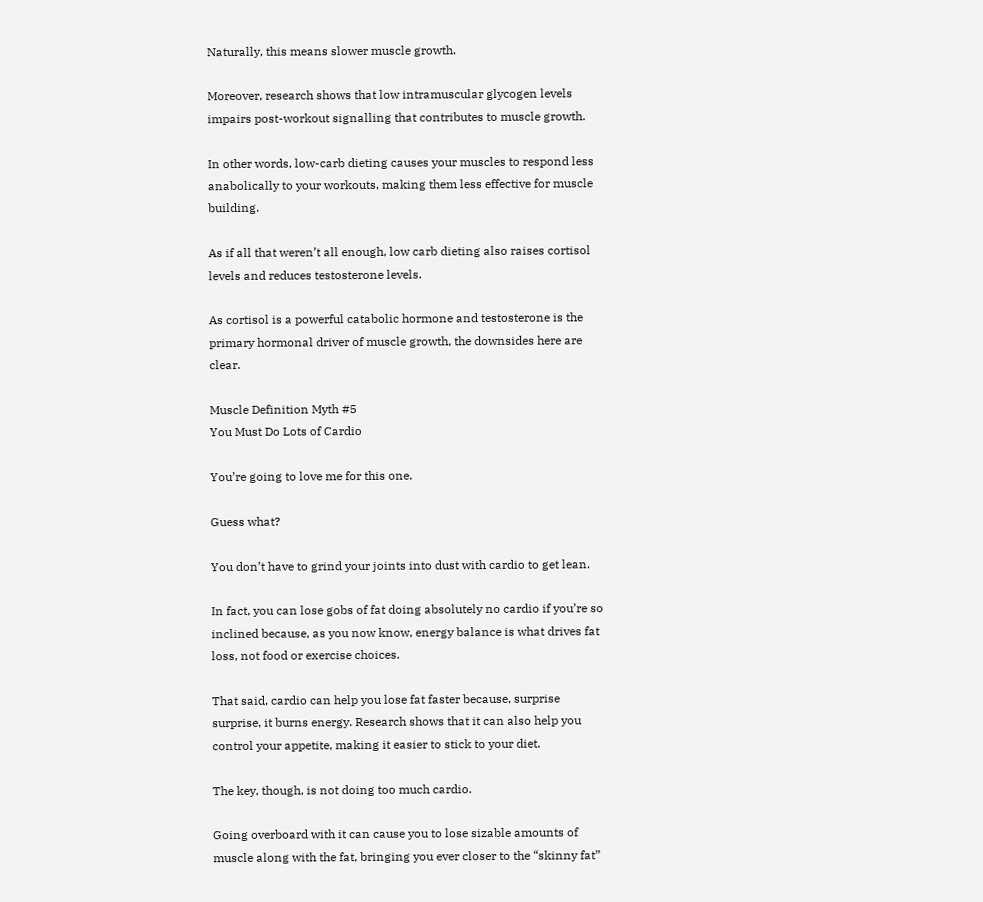Naturally, this means slower muscle growth.

Moreover, research shows that low intramuscular glycogen levels impairs post-workout signalling that contributes to muscle growth.

In other words, low-carb dieting causes your muscles to respond less anabolically to your workouts, making them less effective for muscle building.

As if all that weren’t all enough, low carb dieting also raises cortisol levels and reduces testosterone levels.

As cortisol is a powerful catabolic hormone and testosterone is the primary hormonal driver of muscle growth, the downsides here are clear.

Muscle Definition Myth #5
You Must Do Lots of Cardio

You’re going to love me for this one.

Guess what?

You don’t have to grind your joints into dust with cardio to get lean.

In fact, you can lose gobs of fat doing absolutely no cardio if you’re so inclined because, as you now know, energy balance is what drives fat loss, not food or exercise choices.

That said, cardio can help you lose fat faster because, surprise surprise, it burns energy. Research shows that it can also help you control your appetite, making it easier to stick to your diet.

The key, though, is not doing too much cardio.

Going overboard with it can cause you to lose sizable amounts of muscle along with the fat, bringing you ever closer to the “skinny fat”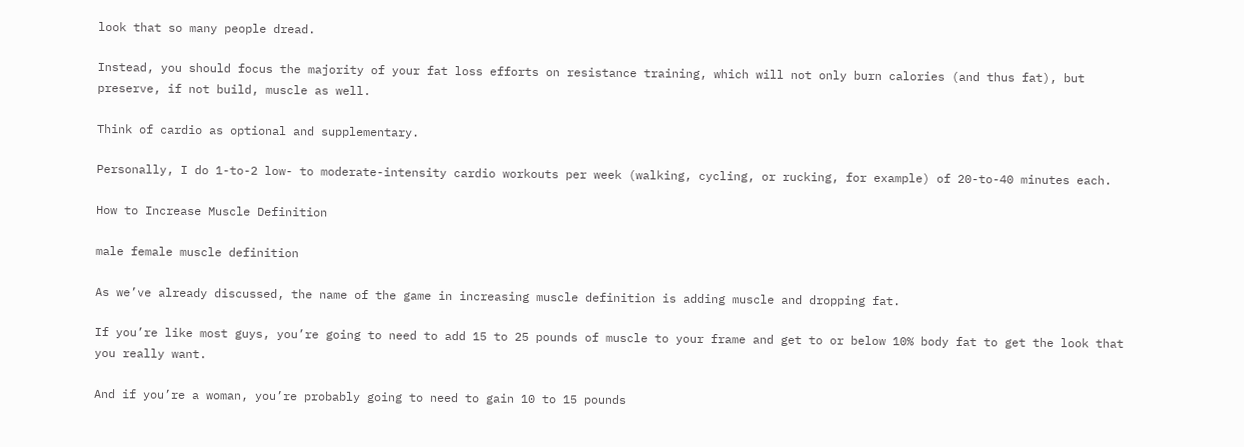look that so many people dread.

Instead, you should focus the majority of your fat loss efforts on resistance training, which will not only burn calories (and thus fat), but preserve, if not build, muscle as well.

Think of cardio as optional and supplementary.

Personally, I do 1-to-2 low- to moderate-intensity cardio workouts per week (walking, cycling, or rucking, for example) of 20-to-40 minutes each.

How to Increase Muscle Definition

male female muscle definition

As we’ve already discussed, the name of the game in increasing muscle definition is adding muscle and dropping fat.

If you’re like most guys, you’re going to need to add 15 to 25 pounds of muscle to your frame and get to or below 10% body fat to get the look that you really want.

And if you’re a woman, you’re probably going to need to gain 10 to 15 pounds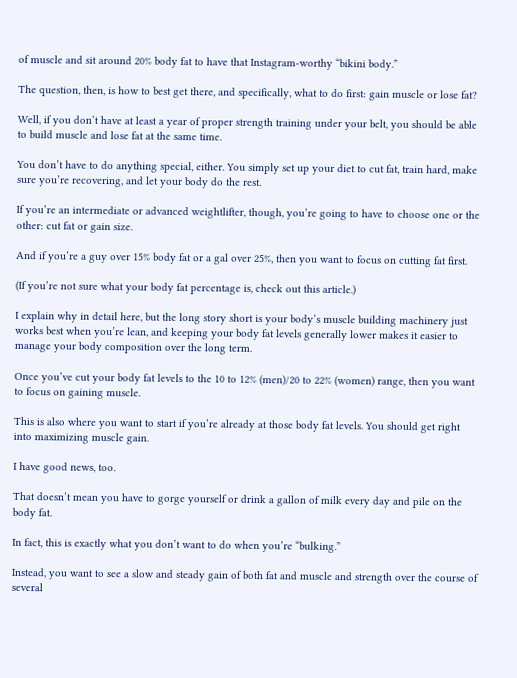of muscle and sit around 20% body fat to have that Instagram-worthy “bikini body.”

The question, then, is how to best get there, and specifically, what to do first: gain muscle or lose fat?

Well, if you don’t have at least a year of proper strength training under your belt, you should be able to build muscle and lose fat at the same time.

You don’t have to do anything special, either. You simply set up your diet to cut fat, train hard, make sure you’re recovering, and let your body do the rest.

If you’re an intermediate or advanced weightlifter, though, you’re going to have to choose one or the other: cut fat or gain size.

And if you’re a guy over 15% body fat or a gal over 25%, then you want to focus on cutting fat first.

(If you’re not sure what your body fat percentage is, check out this article.)

I explain why in detail here, but the long story short is your body’s muscle building machinery just works best when you’re lean, and keeping your body fat levels generally lower makes it easier to manage your body composition over the long term.

Once you’ve cut your body fat levels to the 10 to 12% (men)/20 to 22% (women) range, then you want to focus on gaining muscle.

This is also where you want to start if you’re already at those body fat levels. You should get right into maximizing muscle gain.

I have good news, too.

That doesn’t mean you have to gorge yourself or drink a gallon of milk every day and pile on the body fat.

In fact, this is exactly what you don’t want to do when you’re “bulking.”

Instead, you want to see a slow and steady gain of both fat and muscle and strength over the course of several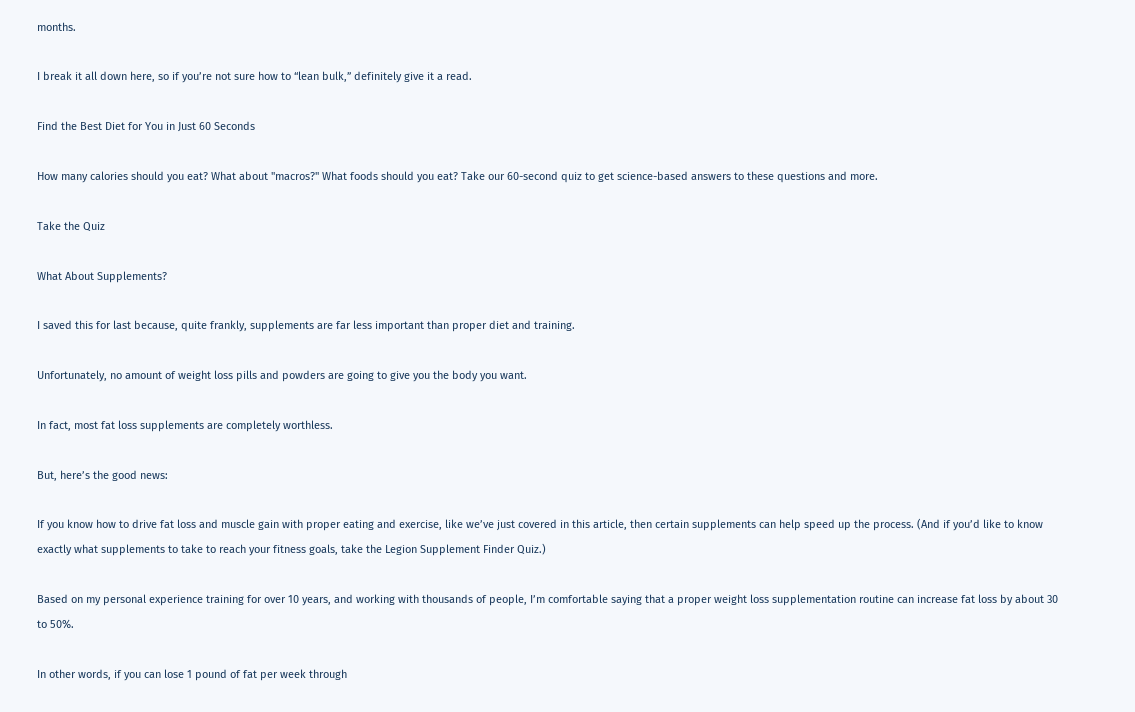months.

I break it all down here, so if you’re not sure how to “lean bulk,” definitely give it a read.

Find the Best Diet for You in Just 60 Seconds

How many calories should you eat? What about "macros?" What foods should you eat? Take our 60-second quiz to get science-based answers to these questions and more.

Take the Quiz

What About Supplements?

I saved this for last because, quite frankly, supplements are far less important than proper diet and training.

Unfortunately, no amount of weight loss pills and powders are going to give you the body you want.

In fact, most fat loss supplements are completely worthless.

But, here’s the good news:

If you know how to drive fat loss and muscle gain with proper eating and exercise, like we’ve just covered in this article, then certain supplements can help speed up the process. (And if you’d like to know exactly what supplements to take to reach your fitness goals, take the Legion Supplement Finder Quiz.)

Based on my personal experience training for over 10 years, and working with thousands of people, I’m comfortable saying that a proper weight loss supplementation routine can increase fat loss by about 30 to 50%.

In other words, if you can lose 1 pound of fat per week through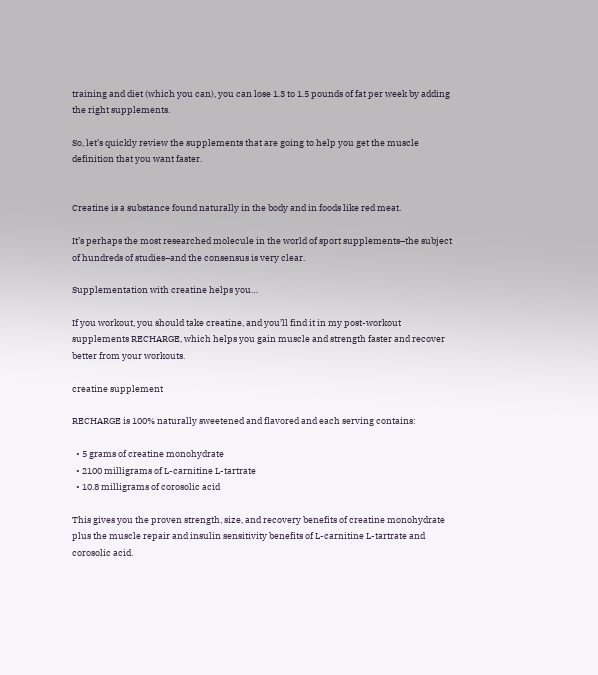training and diet (which you can), you can lose 1.3 to 1.5 pounds of fat per week by adding the right supplements.

So, let’s quickly review the supplements that are going to help you get the muscle definition that you want faster.


Creatine is a substance found naturally in the body and in foods like red meat.

It’s perhaps the most researched molecule in the world of sport supplements–the subject of hundreds of studies–and the consensus is very clear.

Supplementation with creatine helps you…

If you workout, you should take creatine, and you’ll find it in my post-workout supplements RECHARGE, which helps you gain muscle and strength faster and recover better from your workouts.

creatine supplement

RECHARGE is 100% naturally sweetened and flavored and each serving contains:

  • 5 grams of creatine monohydrate
  • 2100 milligrams of L-carnitine L-tartrate
  • 10.8 milligrams of corosolic acid

This gives you the proven strength, size, and recovery benefits of creatine monohydrate plus the muscle repair and insulin sensitivity benefits of L-carnitine L-tartrate and corosolic acid.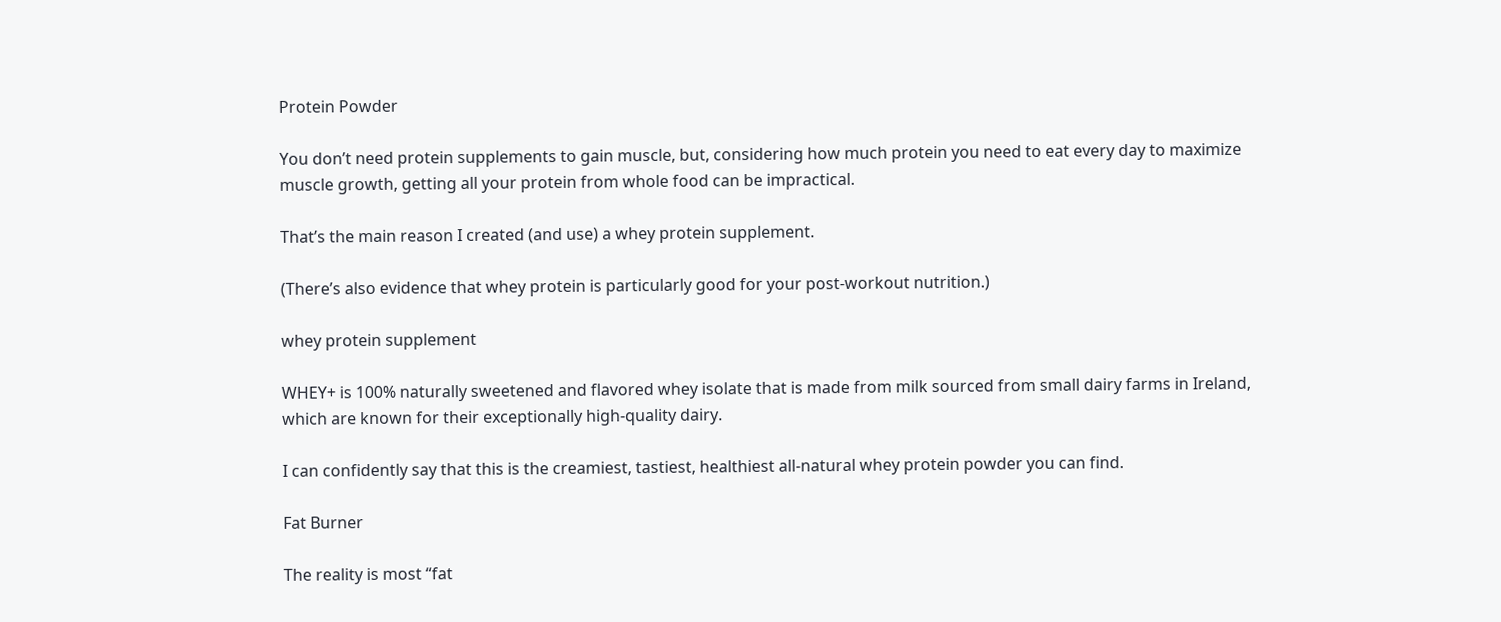Protein Powder

You don’t need protein supplements to gain muscle, but, considering how much protein you need to eat every day to maximize muscle growth, getting all your protein from whole food can be impractical.

That’s the main reason I created (and use) a whey protein supplement.

(There’s also evidence that whey protein is particularly good for your post-workout nutrition.)

whey protein supplement

WHEY+ is 100% naturally sweetened and flavored whey isolate that is made from milk sourced from small dairy farms in Ireland, which are known for their exceptionally high-quality dairy.

I can confidently say that this is the creamiest, tastiest, healthiest all-natural whey protein powder you can find.

Fat Burner

The reality is most “fat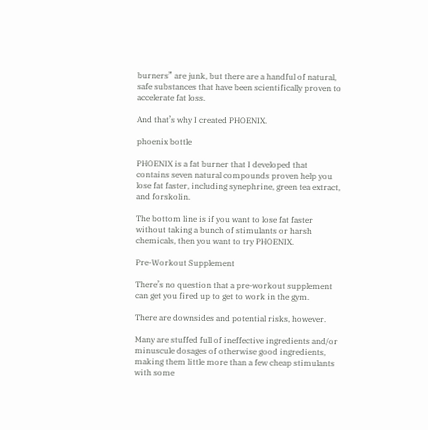burners” are junk, but there are a handful of natural, safe substances that have been scientifically proven to accelerate fat loss.

And that’s why I created PHOENIX.

phoenix bottle

PHOENIX is a fat burner that I developed that contains seven natural compounds proven help you lose fat faster, including synephrine, green tea extract, and forskolin.

The bottom line is if you want to lose fat faster without taking a bunch of stimulants or harsh chemicals, then you want to try PHOENIX.

Pre-Workout Supplement

There’s no question that a pre-workout supplement can get you fired up to get to work in the gym.

There are downsides and potential risks, however.

Many are stuffed full of ineffective ingredients and/or minuscule dosages of otherwise good ingredients, making them little more than a few cheap stimulants with some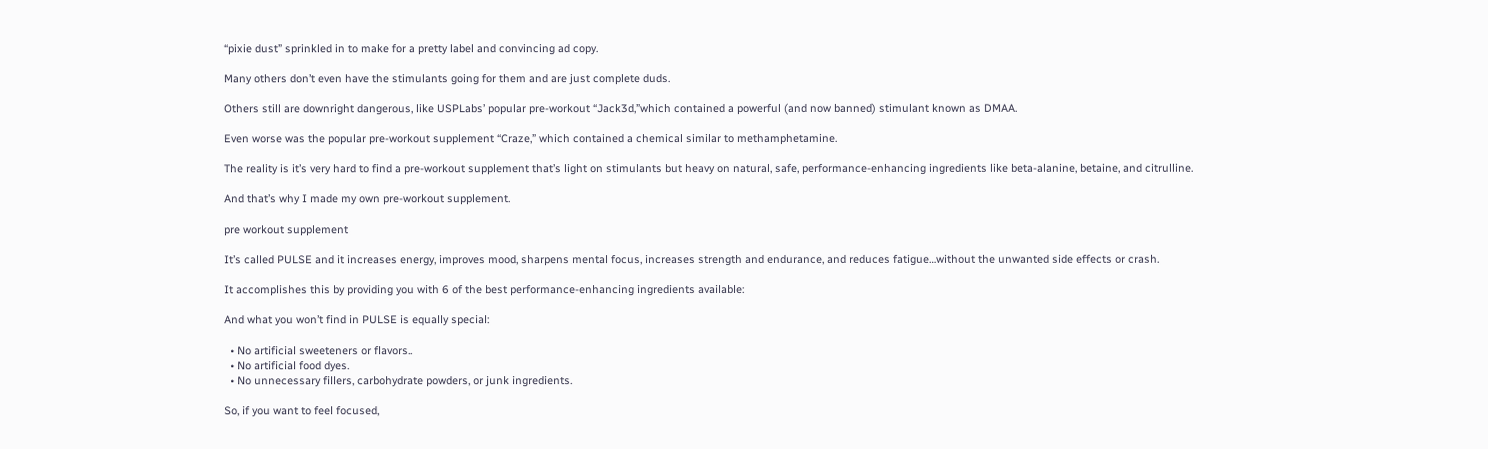“pixie dust” sprinkled in to make for a pretty label and convincing ad copy.

Many others don’t even have the stimulants going for them and are just complete duds.

Others still are downright dangerous, like USPLabs’ popular pre-workout “Jack3d,”which contained a powerful (and now banned) stimulant known as DMAA.

Even worse was the popular pre-workout supplement “Craze,” which contained a chemical similar to methamphetamine.

The reality is it’s very hard to find a pre-workout supplement that’s light on stimulants but heavy on natural, safe, performance-enhancing ingredients like beta-alanine, betaine, and citrulline.

And that’s why I made my own pre-workout supplement.

pre workout supplement

It’s called PULSE and it increases energy, improves mood, sharpens mental focus, increases strength and endurance, and reduces fatigue…without the unwanted side effects or crash.

It accomplishes this by providing you with 6 of the best performance-enhancing ingredients available:

And what you won’t find in PULSE is equally special:

  • No artificial sweeteners or flavors..
  • No artificial food dyes.
  • No unnecessary fillers, carbohydrate powders, or junk ingredients.

So, if you want to feel focused,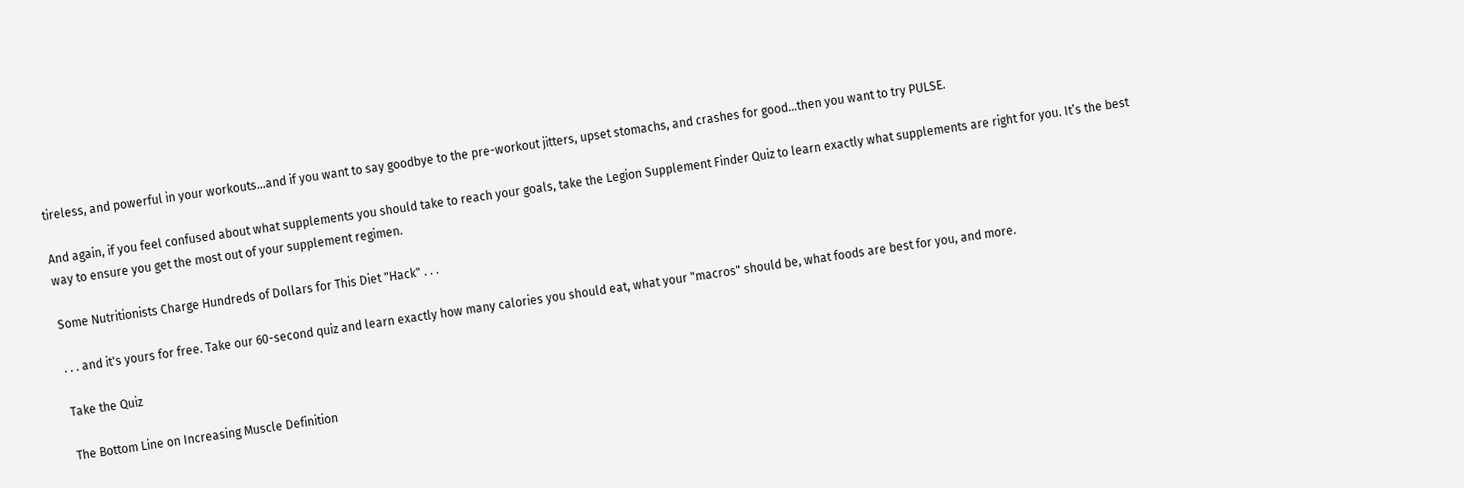tireless, and powerful in your workouts…and if you want to say goodbye to the pre-workout jitters, upset stomachs, and crashes for good…then you want to try PULSE.

And again, if you feel confused about what supplements you should take to reach your goals, take the Legion Supplement Finder Quiz to learn exactly what supplements are right for you. It’s the best way to ensure you get the most out of your supplement regimen.

Some Nutritionists Charge Hundreds of Dollars for This Diet "Hack" . . .

. . . and it's yours for free. Take our 60-second quiz and learn exactly how many calories you should eat, what your "macros" should be, what foods are best for you, and more.

Take the Quiz

The Bottom Line on Increasing Muscle Definition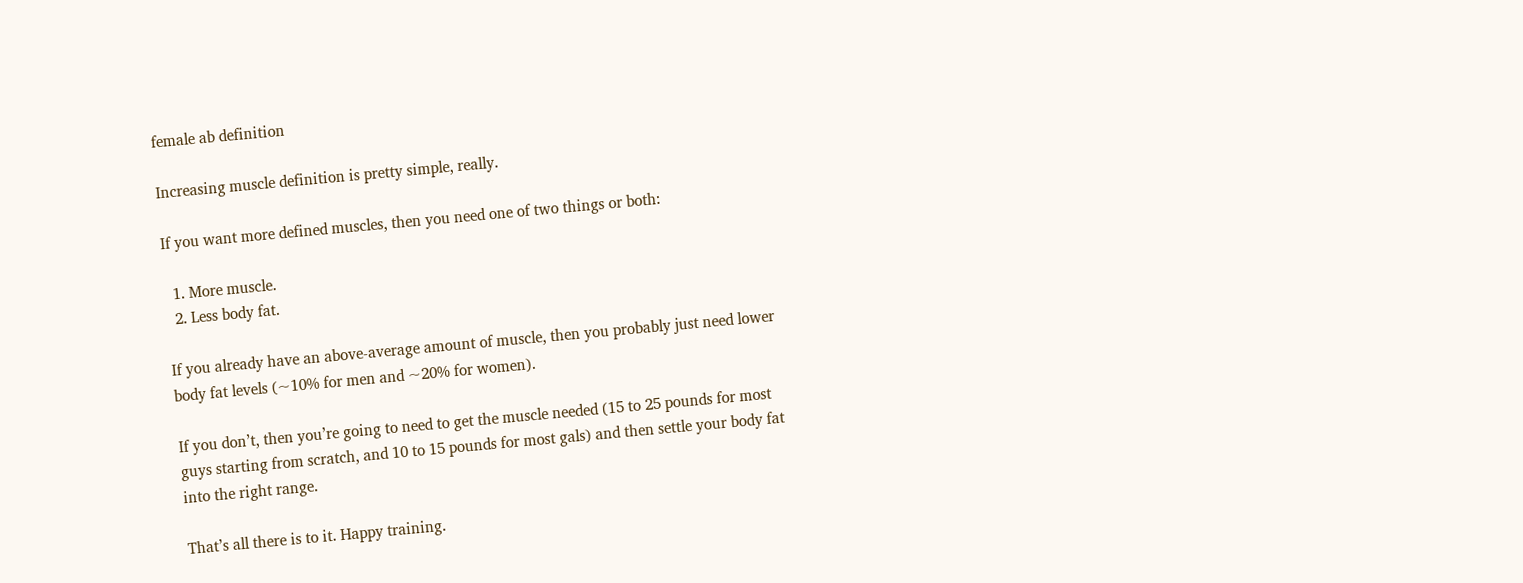female ab definition

Increasing muscle definition is pretty simple, really.

If you want more defined muscles, then you need one of two things or both:

  1. More muscle.
  2. Less body fat.

If you already have an above-average amount of muscle, then you probably just need lower body fat levels (~10% for men and ~20% for women).

If you don’t, then you’re going to need to get the muscle needed (15 to 25 pounds for most guys starting from scratch, and 10 to 15 pounds for most gals) and then settle your body fat into the right range.

That’s all there is to it. Happy training.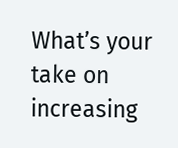What’s your take on increasing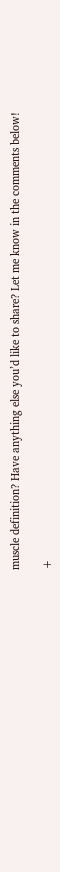muscle definition? Have anything else you’d like to share? Let me know in the comments below!

+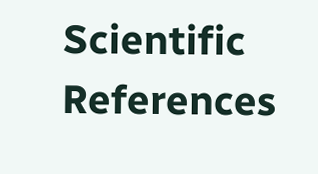Scientific References